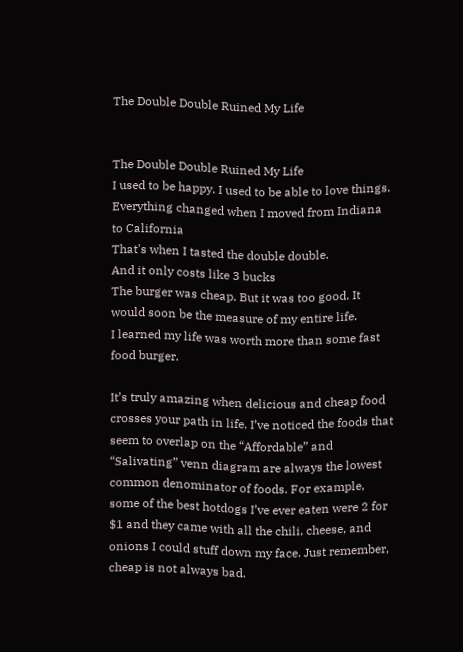The Double Double Ruined My Life


The Double Double Ruined My Life
I used to be happy. I used to be able to love things.
Everything changed when I moved from Indiana to California
That's when I tasted the double double.
And it only costs like 3 bucks
The burger was cheap. But it was too good. It would soon be the measure of my entire life.
I learned my life was worth more than some fast food burger.

It’s truly amazing when delicious and cheap food crosses your path in life. I’ve noticed the foods that seem to overlap on the “Affordable” and “Salivating” venn diagram are always the lowest common denominator of foods. For example, some of the best hotdogs I’ve ever eaten were 2 for $1 and they came with all the chili, cheese, and onions I could stuff down my face. Just remember, cheap is not always bad.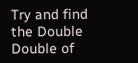Try and find the Double Double of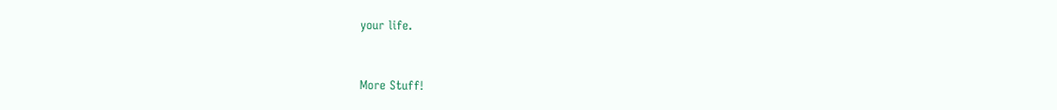your life.


More Stuff!